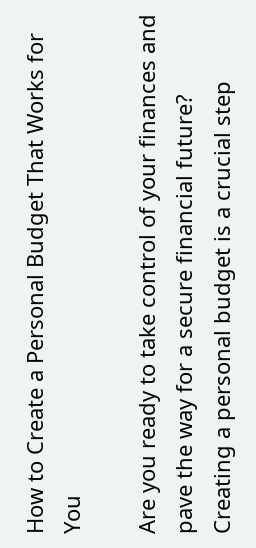How to Create a Personal Budget That Works for You

Are you ready to take control of your finances and pave the way for a secure financial future? Creating a personal budget is a crucial step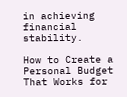in achieving financial stability.

How to Create a Personal Budget That Works for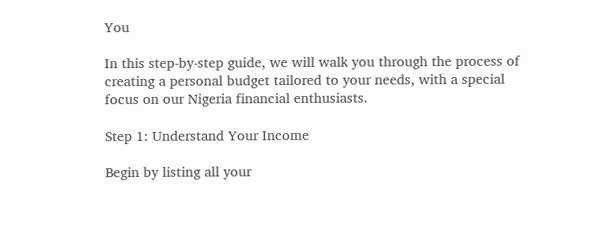You

In this step-by-step guide, we will walk you through the process of creating a personal budget tailored to your needs, with a special focus on our Nigeria financial enthusiasts.

Step 1: Understand Your Income

Begin by listing all your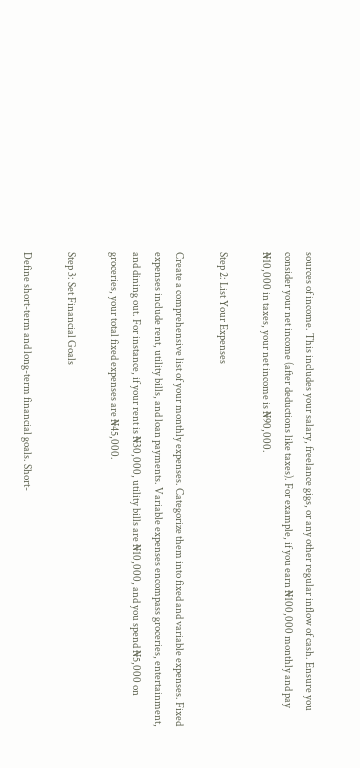sources of income. This includes your salary, freelance gigs, or any other regular inflow of cash. Ensure you consider your net income (after deductions like taxes). For example, if you earn ₦100,000 monthly and pay ₦10,000 in taxes, your net income is ₦90,000.

Step 2: List Your Expenses

Create a comprehensive list of your monthly expenses. Categorize them into fixed and variable expenses. Fixed expenses include rent, utility bills, and loan payments. Variable expenses encompass groceries, entertainment, and dining out. For instance, if your rent is ₦30,000, utility bills are ₦10,000, and you spend ₦5,000 on groceries, your total fixed expenses are ₦45,000.

Step 3: Set Financial Goals

Define short-term and long-term financial goals. Short-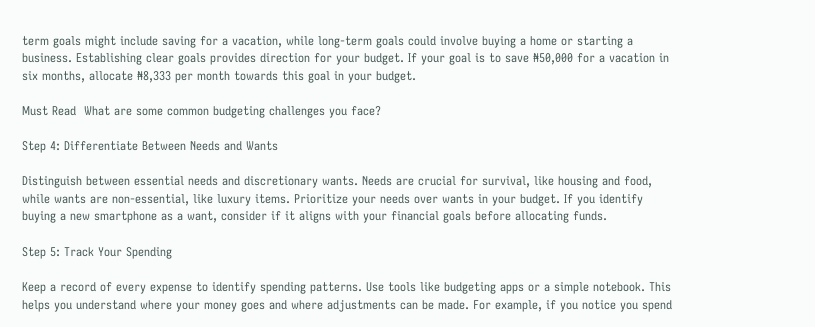term goals might include saving for a vacation, while long-term goals could involve buying a home or starting a business. Establishing clear goals provides direction for your budget. If your goal is to save ₦50,000 for a vacation in six months, allocate ₦8,333 per month towards this goal in your budget.

Must Read  What are some common budgeting challenges you face?

Step 4: Differentiate Between Needs and Wants

Distinguish between essential needs and discretionary wants. Needs are crucial for survival, like housing and food, while wants are non-essential, like luxury items. Prioritize your needs over wants in your budget. If you identify buying a new smartphone as a want, consider if it aligns with your financial goals before allocating funds.

Step 5: Track Your Spending

Keep a record of every expense to identify spending patterns. Use tools like budgeting apps or a simple notebook. This helps you understand where your money goes and where adjustments can be made. For example, if you notice you spend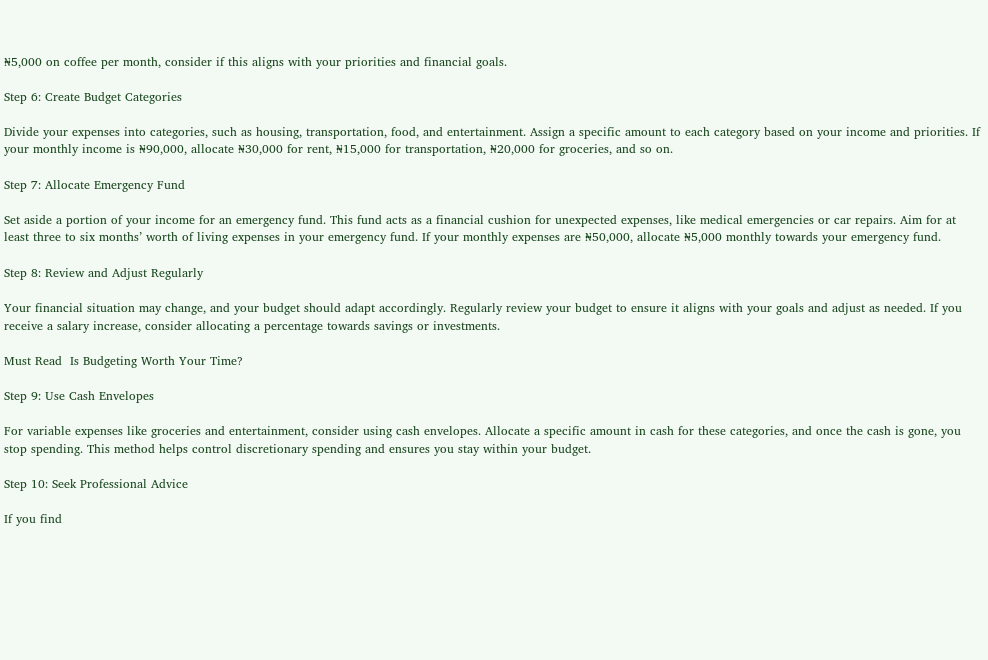₦5,000 on coffee per month, consider if this aligns with your priorities and financial goals.

Step 6: Create Budget Categories

Divide your expenses into categories, such as housing, transportation, food, and entertainment. Assign a specific amount to each category based on your income and priorities. If your monthly income is ₦90,000, allocate ₦30,000 for rent, ₦15,000 for transportation, ₦20,000 for groceries, and so on.

Step 7: Allocate Emergency Fund

Set aside a portion of your income for an emergency fund. This fund acts as a financial cushion for unexpected expenses, like medical emergencies or car repairs. Aim for at least three to six months’ worth of living expenses in your emergency fund. If your monthly expenses are ₦50,000, allocate ₦5,000 monthly towards your emergency fund.

Step 8: Review and Adjust Regularly

Your financial situation may change, and your budget should adapt accordingly. Regularly review your budget to ensure it aligns with your goals and adjust as needed. If you receive a salary increase, consider allocating a percentage towards savings or investments.

Must Read  Is Budgeting Worth Your Time?

Step 9: Use Cash Envelopes

For variable expenses like groceries and entertainment, consider using cash envelopes. Allocate a specific amount in cash for these categories, and once the cash is gone, you stop spending. This method helps control discretionary spending and ensures you stay within your budget.

Step 10: Seek Professional Advice

If you find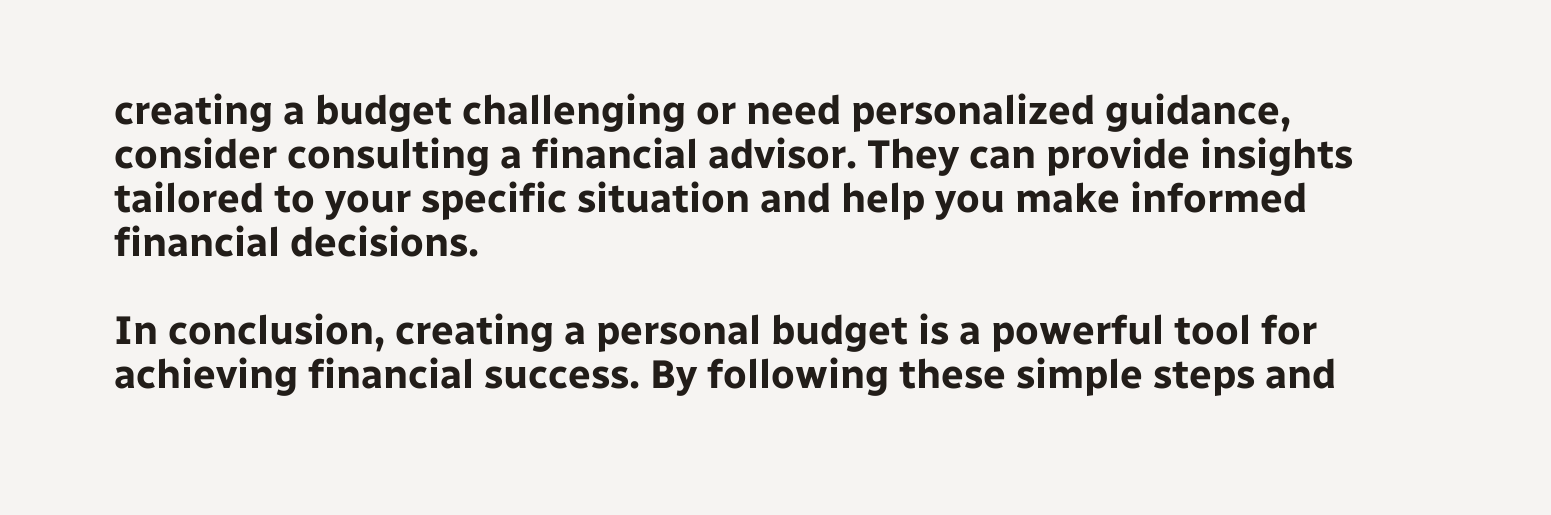creating a budget challenging or need personalized guidance, consider consulting a financial advisor. They can provide insights tailored to your specific situation and help you make informed financial decisions.

In conclusion, creating a personal budget is a powerful tool for achieving financial success. By following these simple steps and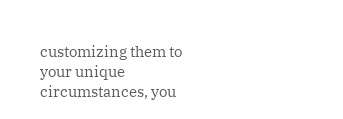customizing them to your unique circumstances, you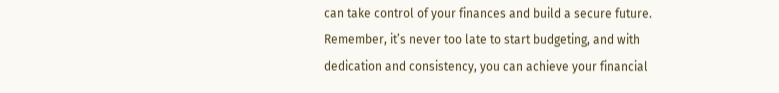can take control of your finances and build a secure future. Remember, it’s never too late to start budgeting, and with dedication and consistency, you can achieve your financial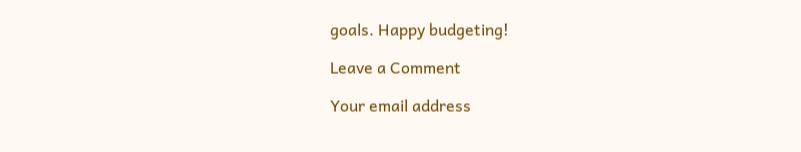goals. Happy budgeting!

Leave a Comment

Your email address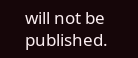will not be published.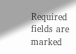Required fields are marked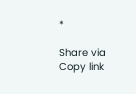*

Share via
Copy link